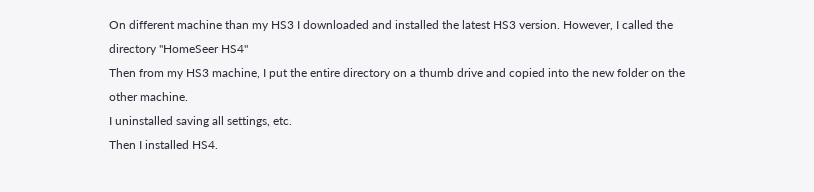On different machine than my HS3 I downloaded and installed the latest HS3 version. However, I called the directory "HomeSeer HS4"
Then from my HS3 machine, I put the entire directory on a thumb drive and copied into the new folder on the other machine.
I uninstalled saving all settings, etc.
Then I installed HS4.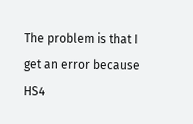The problem is that I get an error because HS4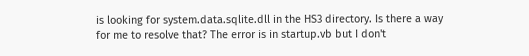is looking for system.data.sqlite.dll in the HS3 directory. Is there a way for me to resolve that? The error is in startup.vb but I don't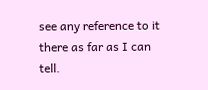see any reference to it there as far as I can tell.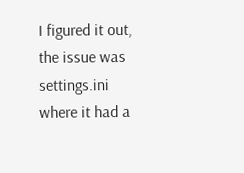I figured it out, the issue was settings.ini where it had a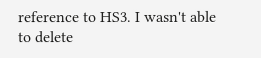reference to HS3. I wasn't able to delete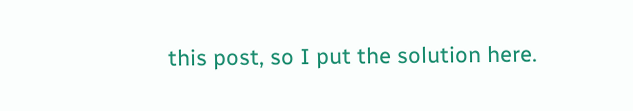this post, so I put the solution here.